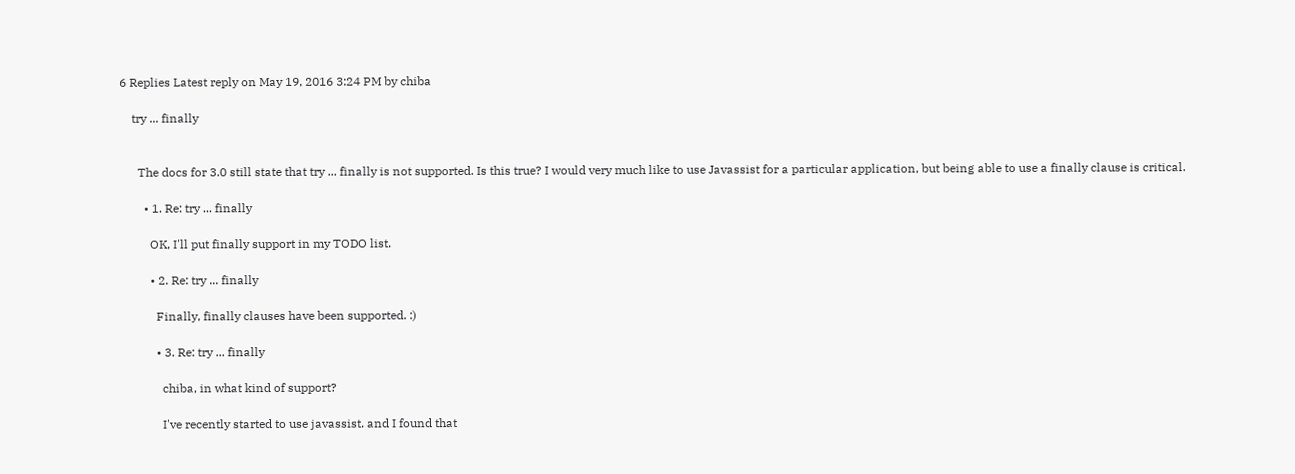6 Replies Latest reply on May 19, 2016 3:24 PM by chiba

    try ... finally


      The docs for 3.0 still state that try ... finally is not supported. Is this true? I would very much like to use Javassist for a particular application, but being able to use a finally clause is critical.

        • 1. Re: try ... finally

          OK, I'll put finally support in my TODO list.

          • 2. Re: try ... finally

            Finally, finally clauses have been supported. :)

            • 3. Re: try ... finally

              chiba, in what kind of support?

              I've recently started to use javassist. and I found that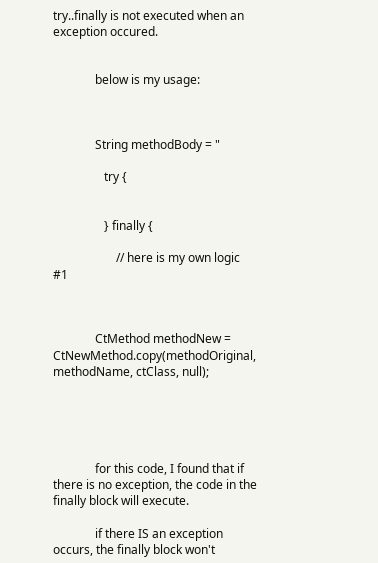try..finally is not executed when an exception occured.


              below is my usage:



              String methodBody = "

                 try {


                 } finally {

                     // here is my own logic   #1



              CtMethod methodNew = CtNewMethod.copy(methodOriginal, methodName, ctClass, null);





              for this code, I found that if there is no exception, the code in the finally block will execute.

              if there IS an exception occurs, the finally block won't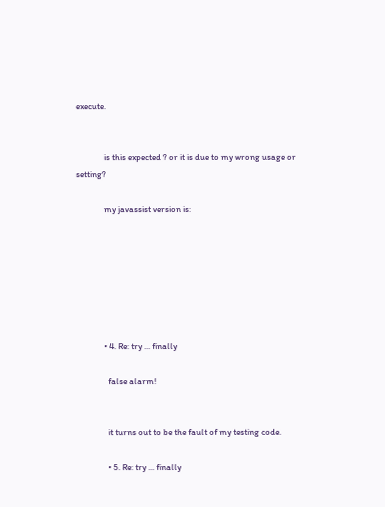execute.


              is this expected ? or it is due to my wrong usage or setting?

              my javassist version is:







              • 4. Re: try ... finally

                false alarm!


                it turns out to be the fault of my testing code.

                • 5. Re: try ... finally